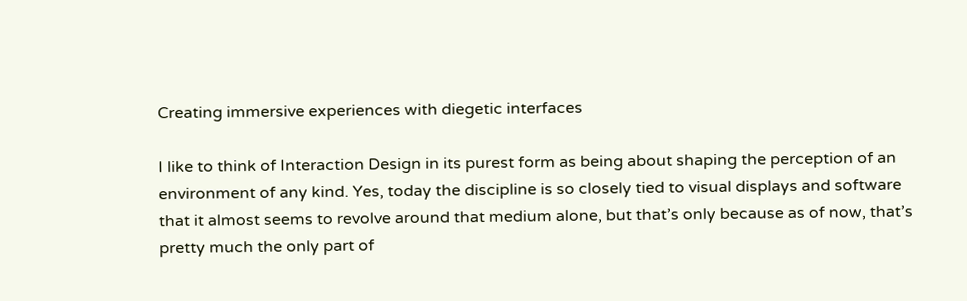Creating immersive experiences with diegetic interfaces

I like to think of Interaction Design in its purest form as being about shaping the perception of an environment of any kind. Yes, today the discipline is so closely tied to visual displays and software that it almost seems to revolve around that medium alone, but that’s only because as of now, that’s pretty much the only part of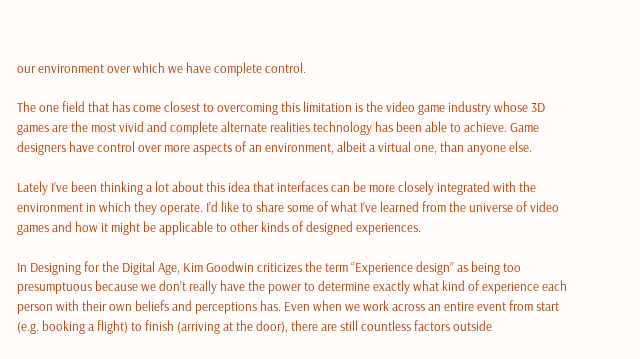our environment over which we have complete control.

The one field that has come closest to overcoming this limitation is the video game industry whose 3D games are the most vivid and complete alternate realities technology has been able to achieve. Game designers have control over more aspects of an environment, albeit a virtual one, than anyone else.

Lately I’ve been thinking a lot about this idea that interfaces can be more closely integrated with the environment in which they operate. I’d like to share some of what I’ve learned from the universe of video games and how it might be applicable to other kinds of designed experiences.

In Designing for the Digital Age, Kim Goodwin criticizes the term “Experience design” as being too presumptuous because we don’t really have the power to determine exactly what kind of experience each person with their own beliefs and perceptions has. Even when we work across an entire event from start (e.g. booking a flight) to finish (arriving at the door), there are still countless factors outside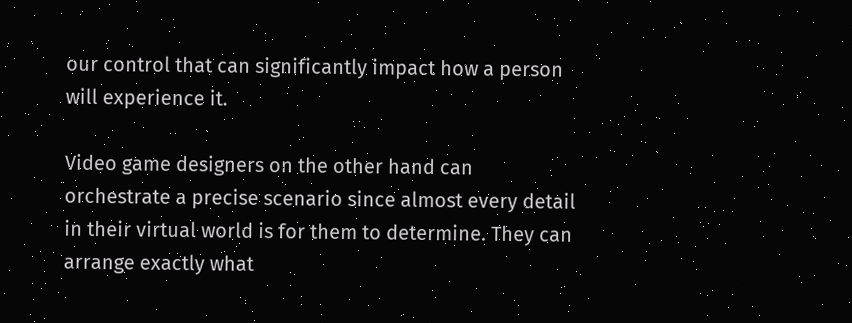our control that can significantly impact how a person will experience it.

Video game designers on the other hand can orchestrate a precise scenario since almost every detail in their virtual world is for them to determine. They can arrange exactly what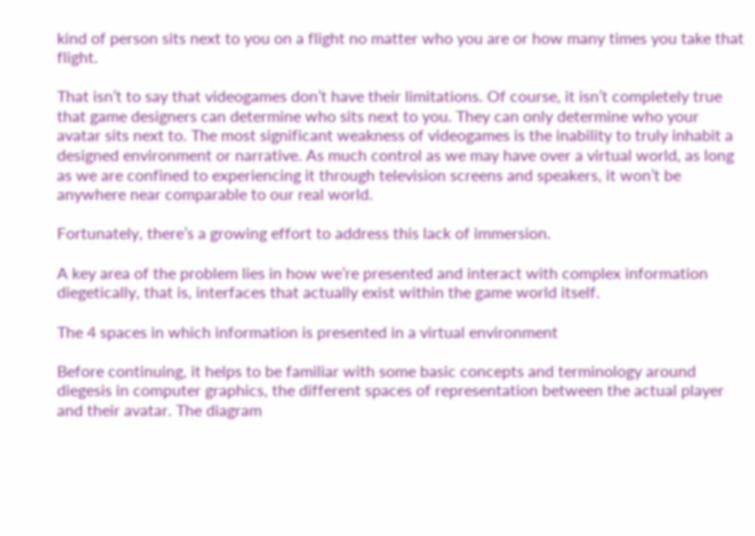kind of person sits next to you on a flight no matter who you are or how many times you take that flight.

That isn’t to say that videogames don’t have their limitations. Of course, it isn’t completely true that game designers can determine who sits next to you. They can only determine who your avatar sits next to. The most significant weakness of videogames is the inability to truly inhabit a designed environment or narrative. As much control as we may have over a virtual world, as long as we are confined to experiencing it through television screens and speakers, it won’t be anywhere near comparable to our real world.

Fortunately, there’s a growing effort to address this lack of immersion.

A key area of the problem lies in how we’re presented and interact with complex information diegetically, that is, interfaces that actually exist within the game world itself.

The 4 spaces in which information is presented in a virtual environment

Before continuing, it helps to be familiar with some basic concepts and terminology around diegesis in computer graphics, the different spaces of representation between the actual player and their avatar. The diagram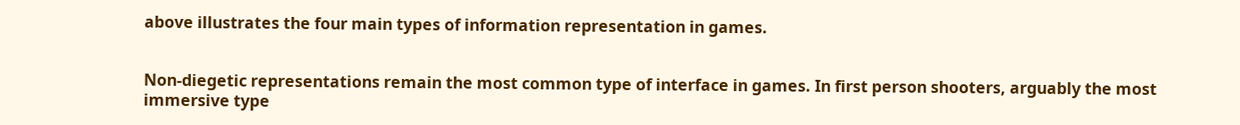above illustrates the four main types of information representation in games.


Non-diegetic representations remain the most common type of interface in games. In first person shooters, arguably the most immersive type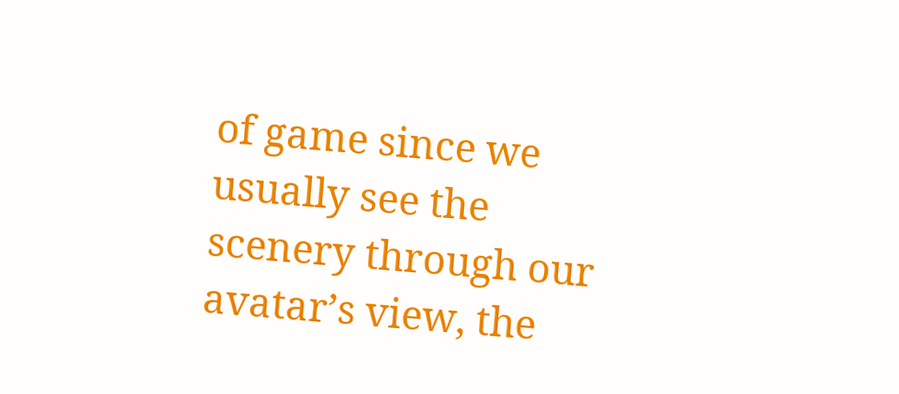of game since we usually see the scenery through our avatar’s view, the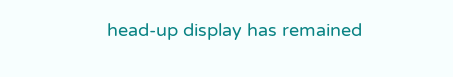head-up display has remained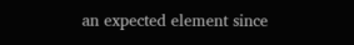an expected element since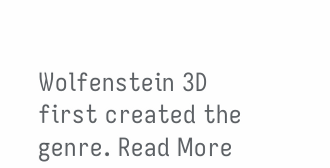Wolfenstein 3D first created the genre. Read More